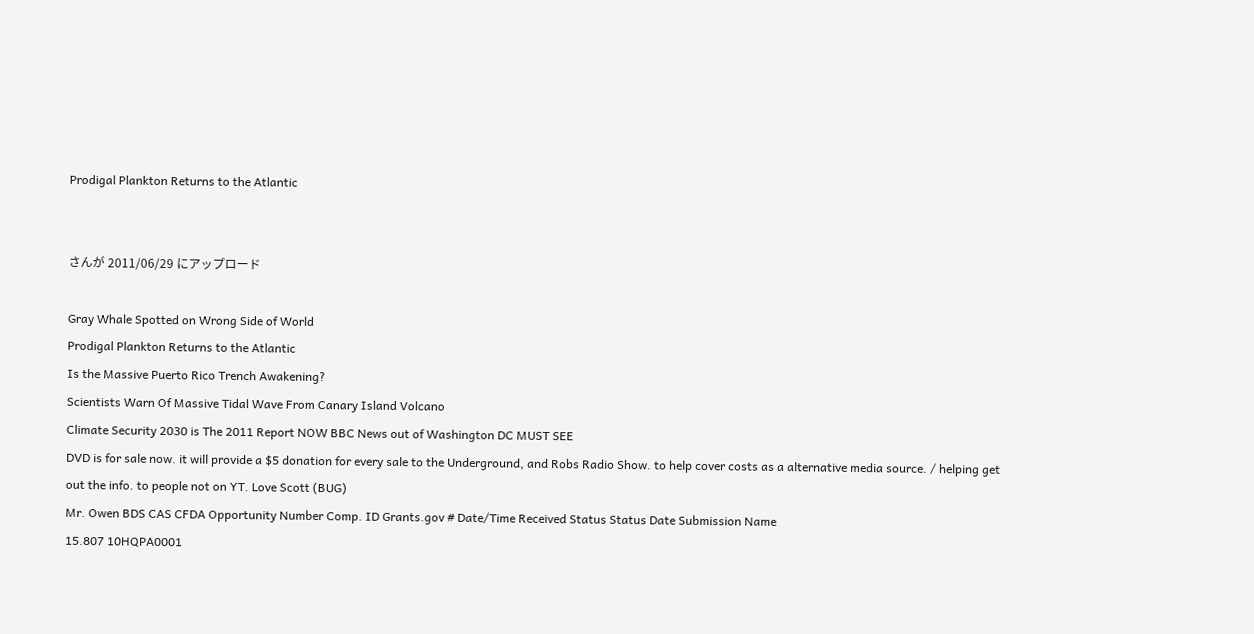Prodigal Plankton Returns to the Atlantic


さんが 2011/06/29 にアップロード

Gray Whale Spotted on Wrong Side of World
Prodigal Plankton Returns to the Atlantic
Is the Massive Puerto Rico Trench Awakening?
Scientists Warn Of Massive Tidal Wave From Canary Island Volcano
Climate Security 2030 is The 2011 Report NOW BBC News out of Washington DC MUST SEE
DVD is for sale now. it will provide a $5 donation for every sale to the Underground, and Robs Radio Show. to help cover costs as a alternative media source. / helping get out the info. to people not on YT. Love Scott (BUG)
Mr. Owen BDS CAS CFDA Opportunity Number Comp. ID Grants.gov # Date/Time Received Status Status Date Submission Name
15.807 10HQPA0001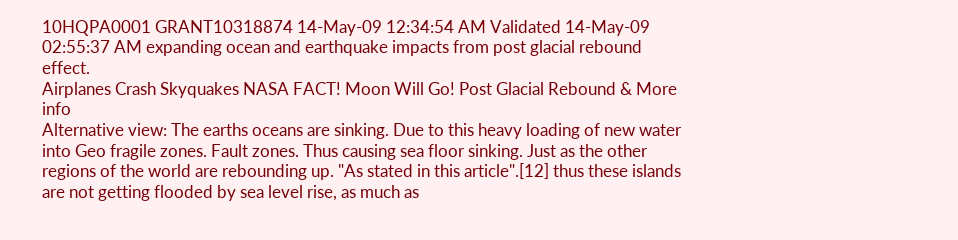10HQPA0001 GRANT10318874 14-May-09 12:34:54 AM Validated 14-May-09 02:55:37 AM expanding ocean and earthquake impacts from post glacial rebound effect.
Airplanes Crash Skyquakes NASA FACT! Moon Will Go! Post Glacial Rebound & More info
Alternative view: The earths oceans are sinking. Due to this heavy loading of new water into Geo fragile zones. Fault zones. Thus causing sea floor sinking. Just as the other regions of the world are rebounding up. "As stated in this article".[12] thus these islands are not getting flooded by sea level rise, as much as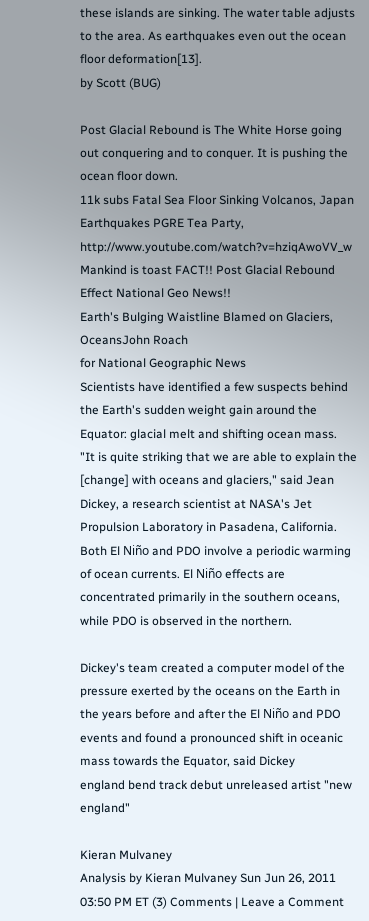these islands are sinking. The water table adjusts to the area. As earthquakes even out the ocean floor deformation[13].
by Scott (BUG)

Post Glacial Rebound is The White Horse going out conquering and to conquer. It is pushing the ocean floor down.
11k subs Fatal Sea Floor Sinking Volcanos, Japan Earthquakes PGRE Tea Party, http://www.youtube.com/watch?v=hziqAwoVV_w
Mankind is toast FACT!! Post Glacial Rebound Effect National Geo News!!
Earth's Bulging Waistline Blamed on Glaciers, OceansJohn Roach
for National Geographic News
Scientists have identified a few suspects behind the Earth's sudden weight gain around the Equator: glacial melt and shifting ocean mass.
"It is quite striking that we are able to explain the [change] with oceans and glaciers," said Jean Dickey, a research scientist at NASA's Jet Propulsion Laboratory in Pasadena, California.
Both El Niño and PDO involve a periodic warming of ocean currents. El Niño effects are concentrated primarily in the southern oceans, while PDO is observed in the northern.

Dickey's team created a computer model of the pressure exerted by the oceans on the Earth in the years before and after the El Niño and PDO events and found a pronounced shift in oceanic mass towards the Equator, said Dickey
england bend track debut unreleased artist "new england"

Kieran Mulvaney
Analysis by Kieran Mulvaney Sun Jun 26, 2011 03:50 PM ET (3) Comments | Leave a Comment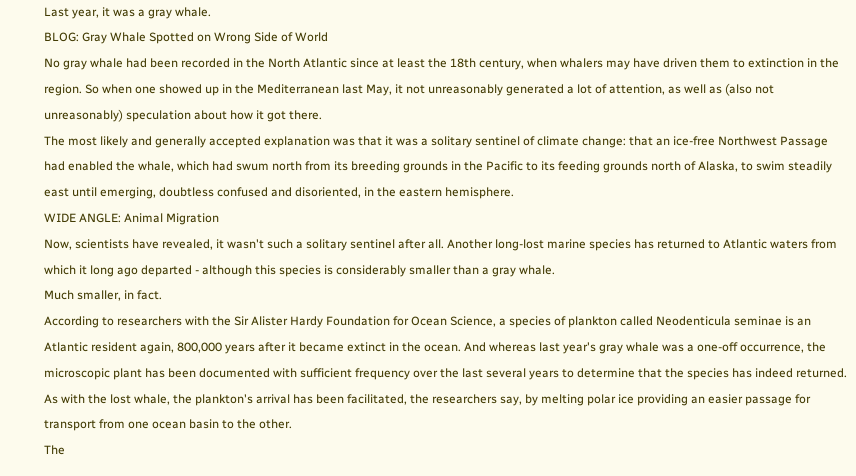Last year, it was a gray whale.
BLOG: Gray Whale Spotted on Wrong Side of World
No gray whale had been recorded in the North Atlantic since at least the 18th century, when whalers may have driven them to extinction in the region. So when one showed up in the Mediterranean last May, it not unreasonably generated a lot of attention, as well as (also not unreasonably) speculation about how it got there.
The most likely and generally accepted explanation was that it was a solitary sentinel of climate change: that an ice-free Northwest Passage had enabled the whale, which had swum north from its breeding grounds in the Pacific to its feeding grounds north of Alaska, to swim steadily east until emerging, doubtless confused and disoriented, in the eastern hemisphere.
WIDE ANGLE: Animal Migration
Now, scientists have revealed, it wasn't such a solitary sentinel after all. Another long-lost marine species has returned to Atlantic waters from which it long ago departed - although this species is considerably smaller than a gray whale.
Much smaller, in fact.
According to researchers with the Sir Alister Hardy Foundation for Ocean Science, a species of plankton called Neodenticula seminae is an Atlantic resident again, 800,000 years after it became extinct in the ocean. And whereas last year's gray whale was a one-off occurrence, the microscopic plant has been documented with sufficient frequency over the last several years to determine that the species has indeed returned. As with the lost whale, the plankton's arrival has been facilitated, the researchers say, by melting polar ice providing an easier passage for transport from one ocean basin to the other.
The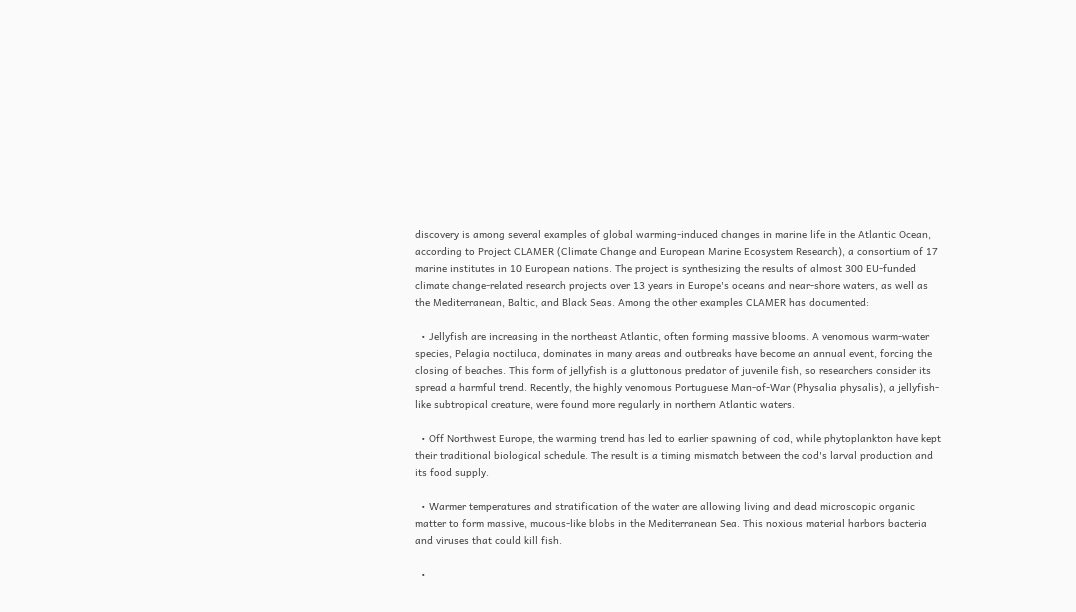discovery is among several examples of global warming-induced changes in marine life in the Atlantic Ocean, according to Project CLAMER (Climate Change and European Marine Ecosystem Research), a consortium of 17 marine institutes in 10 European nations. The project is synthesizing the results of almost 300 EU-funded climate change-related research projects over 13 years in Europe's oceans and near-shore waters, as well as the Mediterranean, Baltic, and Black Seas. Among the other examples CLAMER has documented:

  • Jellyfish are increasing in the northeast Atlantic, often forming massive blooms. A venomous warm-water species, Pelagia noctiluca, dominates in many areas and outbreaks have become an annual event, forcing the closing of beaches. This form of jellyfish is a gluttonous predator of juvenile fish, so researchers consider its spread a harmful trend. Recently, the highly venomous Portuguese Man-of-War (Physalia physalis), a jellyfish-like subtropical creature, were found more regularly in northern Atlantic waters.

  • Off Northwest Europe, the warming trend has led to earlier spawning of cod, while phytoplankton have kept their traditional biological schedule. The result is a timing mismatch between the cod's larval production and its food supply.

  • Warmer temperatures and stratification of the water are allowing living and dead microscopic organic matter to form massive, mucous-like blobs in the Mediterranean Sea. This noxious material harbors bacteria and viruses that could kill fish.

  •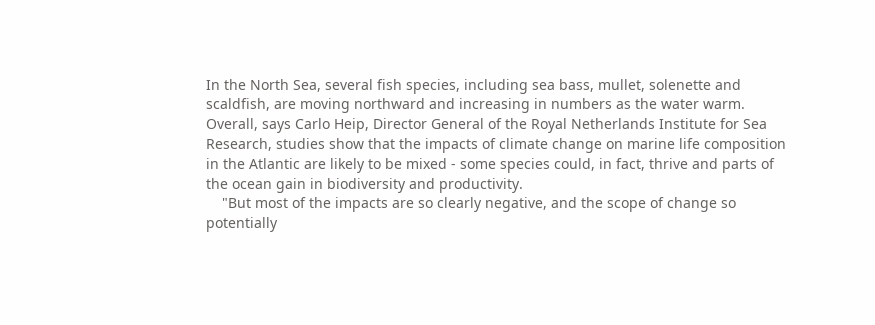In the North Sea, several fish species, including sea bass, mullet, solenette and scaldfish, are moving northward and increasing in numbers as the water warm. Overall, says Carlo Heip, Director General of the Royal Netherlands Institute for Sea Research, studies show that the impacts of climate change on marine life composition in the Atlantic are likely to be mixed - some species could, in fact, thrive and parts of the ocean gain in biodiversity and productivity.
    "But most of the impacts are so clearly negative, and the scope of change so potentially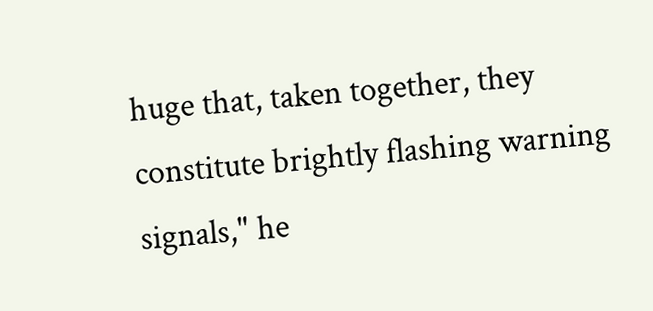huge that, taken together, they constitute brightly flashing warning signals," he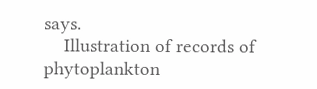says.
    Illustration of records of phytoplankton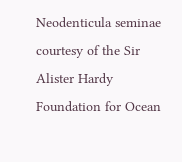Neodenticula seminae courtesy of the Sir Alister Hardy Foundation for Ocean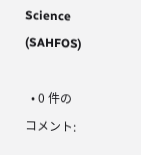Science (SAHFOS)

  • 0 件のコメント: